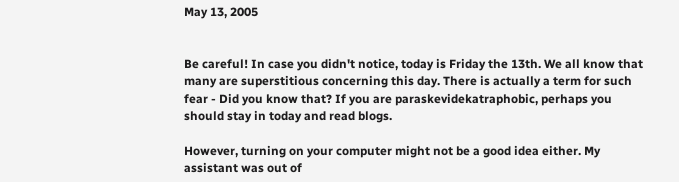May 13, 2005


Be careful! In case you didn't notice, today is Friday the 13th. We all know that many are superstitious concerning this day. There is actually a term for such fear - Did you know that? If you are paraskevidekatraphobic, perhaps you should stay in today and read blogs.

However, turning on your computer might not be a good idea either. My assistant was out of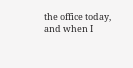the office today, and when I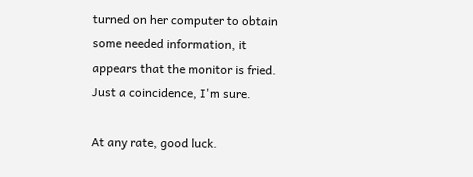turned on her computer to obtain some needed information, it appears that the monitor is fried. Just a coincidence, I'm sure.

At any rate, good luck.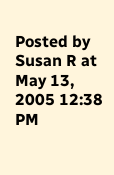Posted by Susan R at May 13, 2005 12:38 PM